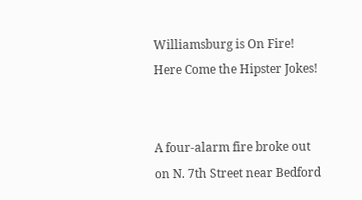Williamsburg is On Fire! Here Come the Hipster Jokes!


A four-alarm fire broke out on N. 7th Street near Bedford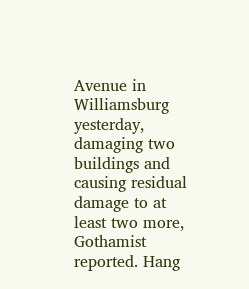Avenue in Williamsburg yesterday, damaging two buildings and causing residual damage to at least two more, Gothamist reported. Hang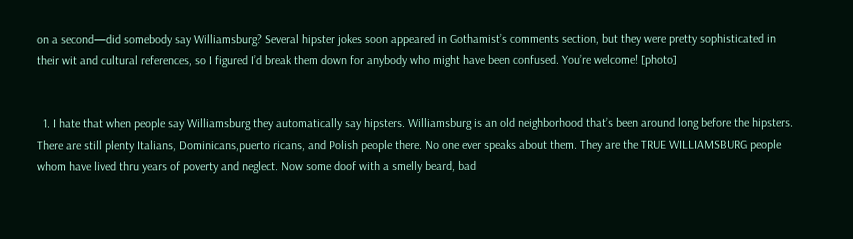on a second—did somebody say Williamsburg? Several hipster jokes soon appeared in Gothamist’s comments section, but they were pretty sophisticated in their wit and cultural references, so I figured I’d break them down for anybody who might have been confused. You’re welcome! [photo]


  1. I hate that when people say Williamsburg they automatically say hipsters. Williamsburg is an old neighborhood that’s been around long before the hipsters. There are still plenty Italians, Dominicans,puerto ricans, and Polish people there. No one ever speaks about them. They are the TRUE WILLIAMSBURG people whom have lived thru years of poverty and neglect. Now some doof with a smelly beard, bad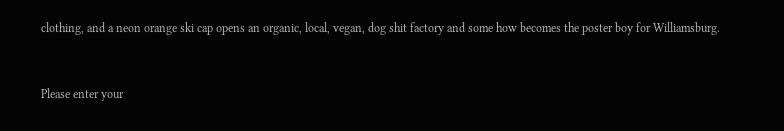clothing, and a neon orange ski cap opens an organic, local, vegan, dog shit factory and some how becomes the poster boy for Williamsburg.


Please enter your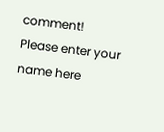comment!
Please enter your name here